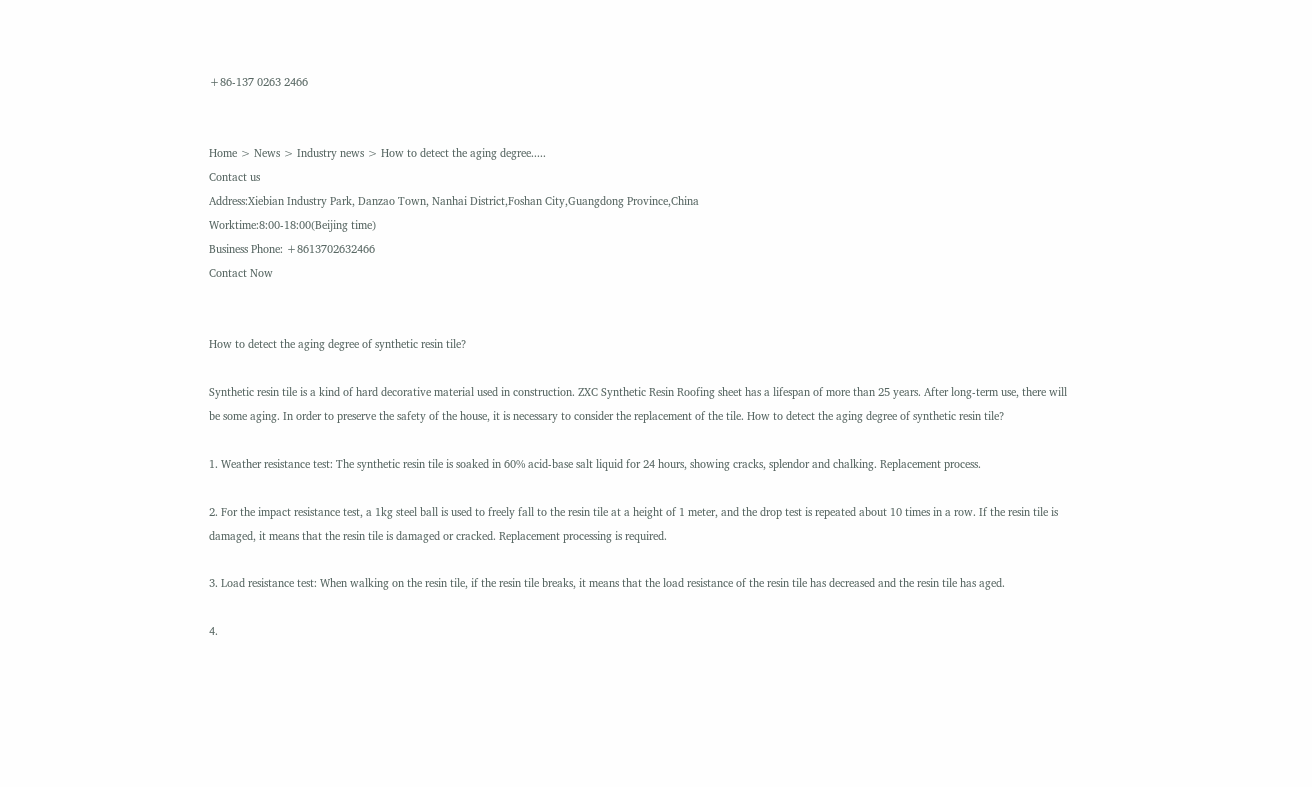+86-137 0263 2466


Home > News > Industry news > How to detect the aging degree.....
Contact us
Address:Xiebian Industry Park, Danzao Town, Nanhai District,Foshan City,Guangdong Province,China
Worktime:8:00-18:00(Beijing time)
Business Phone: +8613702632466
Contact Now


How to detect the aging degree of synthetic resin tile?

Synthetic resin tile is a kind of hard decorative material used in construction. ZXC Synthetic Resin Roofing sheet has a lifespan of more than 25 years. After long-term use, there will be some aging. In order to preserve the safety of the house, it is necessary to consider the replacement of the tile. How to detect the aging degree of synthetic resin tile?

1. Weather resistance test: The synthetic resin tile is soaked in 60% acid-base salt liquid for 24 hours, showing cracks, splendor and chalking. Replacement process.

2. For the impact resistance test, a 1kg steel ball is used to freely fall to the resin tile at a height of 1 meter, and the drop test is repeated about 10 times in a row. If the resin tile is damaged, it means that the resin tile is damaged or cracked. Replacement processing is required.

3. Load resistance test: When walking on the resin tile, if the resin tile breaks, it means that the load resistance of the resin tile has decreased and the resin tile has aged.

4.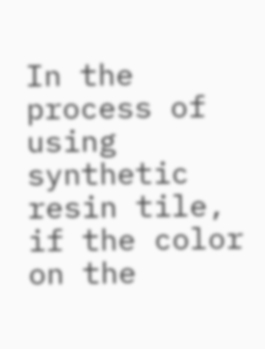In the process of using synthetic resin tile, if the color on the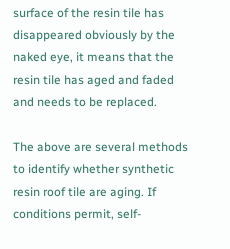surface of the resin tile has disappeared obviously by the naked eye, it means that the resin tile has aged and faded and needs to be replaced.

The above are several methods to identify whether synthetic resin roof tile are aging. If conditions permit, self-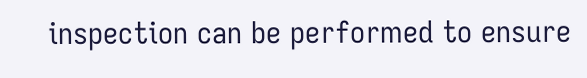inspection can be performed to ensure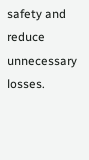safety and reduce unnecessary losses.